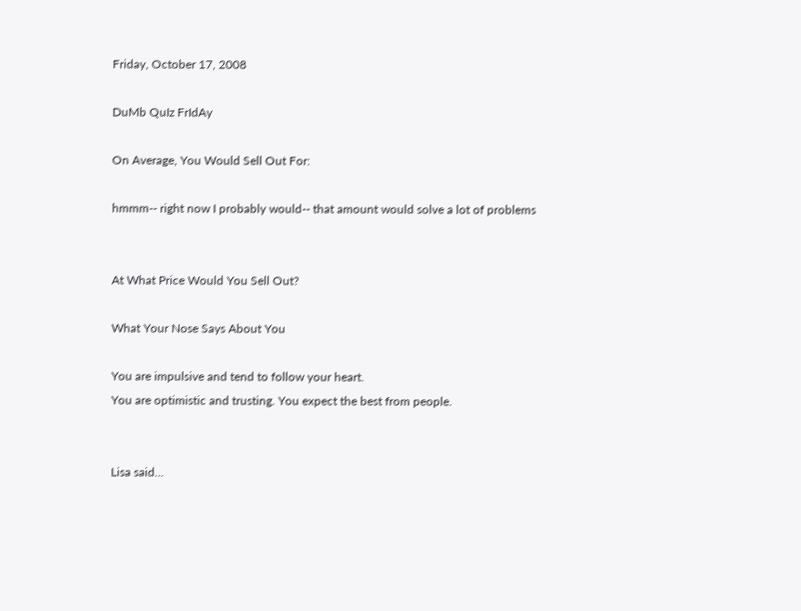Friday, October 17, 2008

DuMb QuIz FrIdAy

On Average, You Would Sell Out For:

hmmm-- right now I probably would-- that amount would solve a lot of problems


At What Price Would You Sell Out?

What Your Nose Says About You

You are impulsive and tend to follow your heart.
You are optimistic and trusting. You expect the best from people.


Lisa said...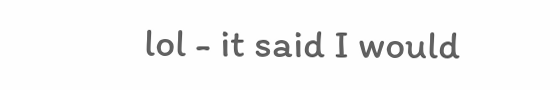lol - it said I would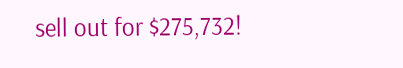sell out for $275,732!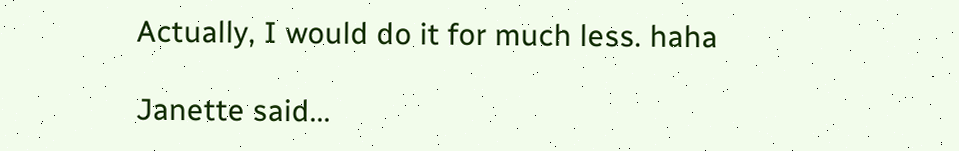Actually, I would do it for much less. haha

Janette said...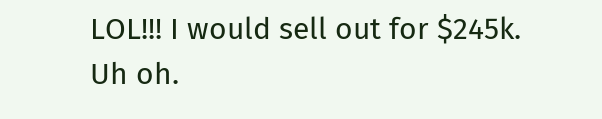LOL!!! I would sell out for $245k. Uh oh.